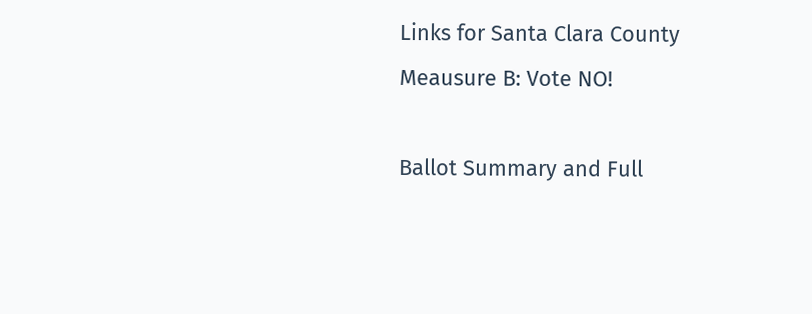Links for Santa Clara County Meausure B: Vote NO!

Ballot Summary and Full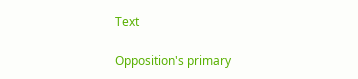Text

Opposition's primary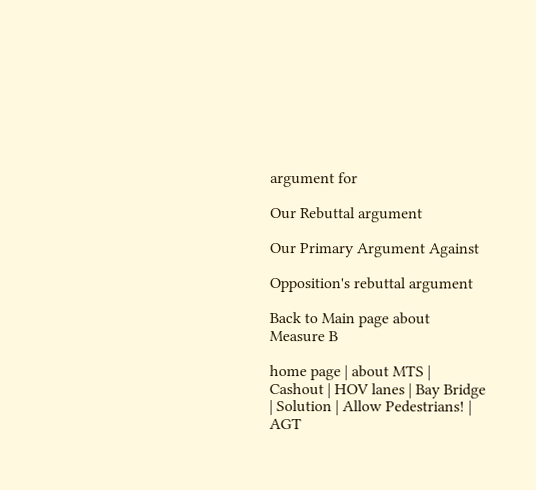argument for

Our Rebuttal argument

Our Primary Argument Against

Opposition's rebuttal argument

Back to Main page about Measure B

home page | about MTS | Cashout | HOV lanes | Bay Bridge | Solution | Allow Pedestrians! | AGT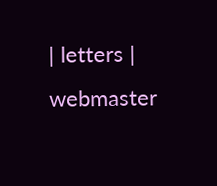| letters | webmaster